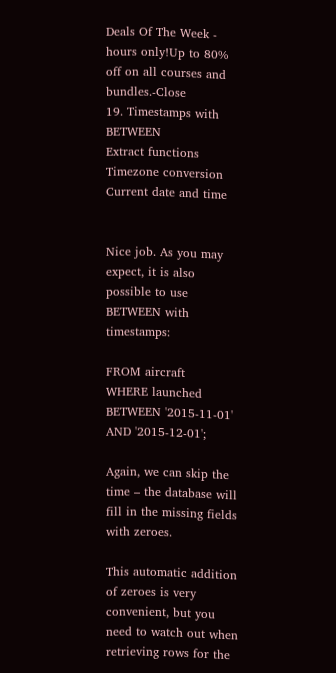Deals Of The Week - hours only!Up to 80% off on all courses and bundles.-Close
19. Timestamps with BETWEEN
Extract functions
Timezone conversion
Current date and time


Nice job. As you may expect, it is also possible to use BETWEEN with timestamps:

FROM aircraft
WHERE launched
BETWEEN '2015-11-01' AND '2015-12-01';

Again, we can skip the time – the database will fill in the missing fields with zeroes.

This automatic addition of zeroes is very convenient, but you need to watch out when retrieving rows for the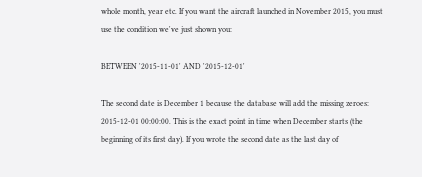whole month, year etc. If you want the aircraft launched in November 2015, you must use the condition we've just shown you:

BETWEEN '2015-11-01' AND '2015-12-01'

The second date is December 1 because the database will add the missing zeroes: 2015-12-01 00:00:00. This is the exact point in time when December starts (the beginning of its first day). If you wrote the second date as the last day of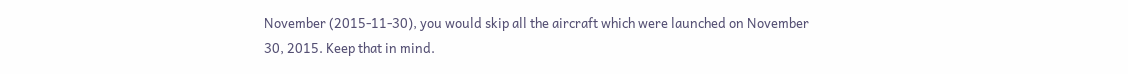November (2015-11-30), you would skip all the aircraft which were launched on November 30, 2015. Keep that in mind.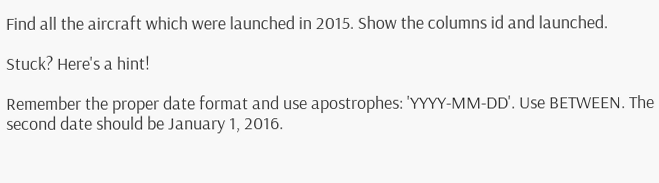Find all the aircraft which were launched in 2015. Show the columns id and launched.

Stuck? Here's a hint!

Remember the proper date format and use apostrophes: 'YYYY-MM-DD'. Use BETWEEN. The second date should be January 1, 2016.